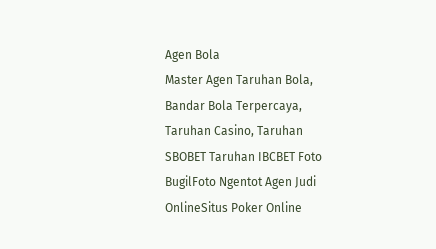Agen Bola
Master Agen Taruhan Bola, Bandar Bola Terpercaya, Taruhan Casino, Taruhan SBOBET Taruhan IBCBET Foto BugilFoto Ngentot Agen Judi OnlineSitus Poker Online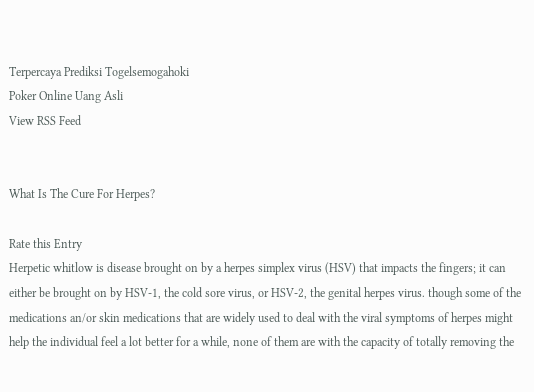Terpercaya Prediksi Togelsemogahoki
Poker Online Uang Asli
View RSS Feed


What Is The Cure For Herpes?

Rate this Entry
Herpetic whitlow is disease brought on by a herpes simplex virus (HSV) that impacts the fingers; it can either be brought on by HSV-1, the cold sore virus, or HSV-2, the genital herpes virus. though some of the medications an/or skin medications that are widely used to deal with the viral symptoms of herpes might help the individual feel a lot better for a while, none of them are with the capacity of totally removing the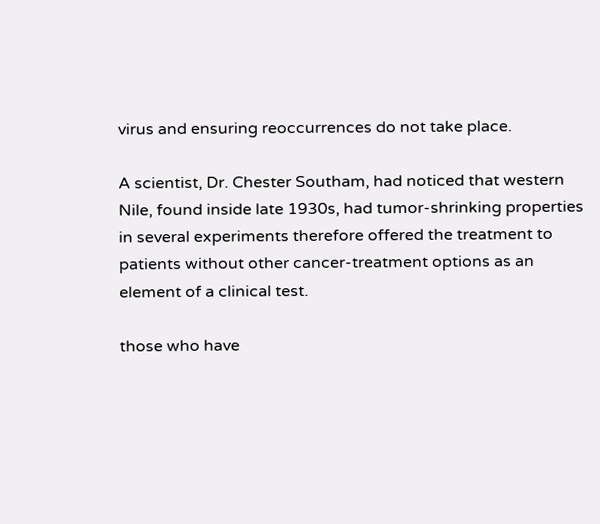virus and ensuring reoccurrences do not take place.

A scientist, Dr. Chester Southam, had noticed that western Nile, found inside late 1930s, had tumor-shrinking properties in several experiments therefore offered the treatment to patients without other cancer-treatment options as an element of a clinical test.

those who have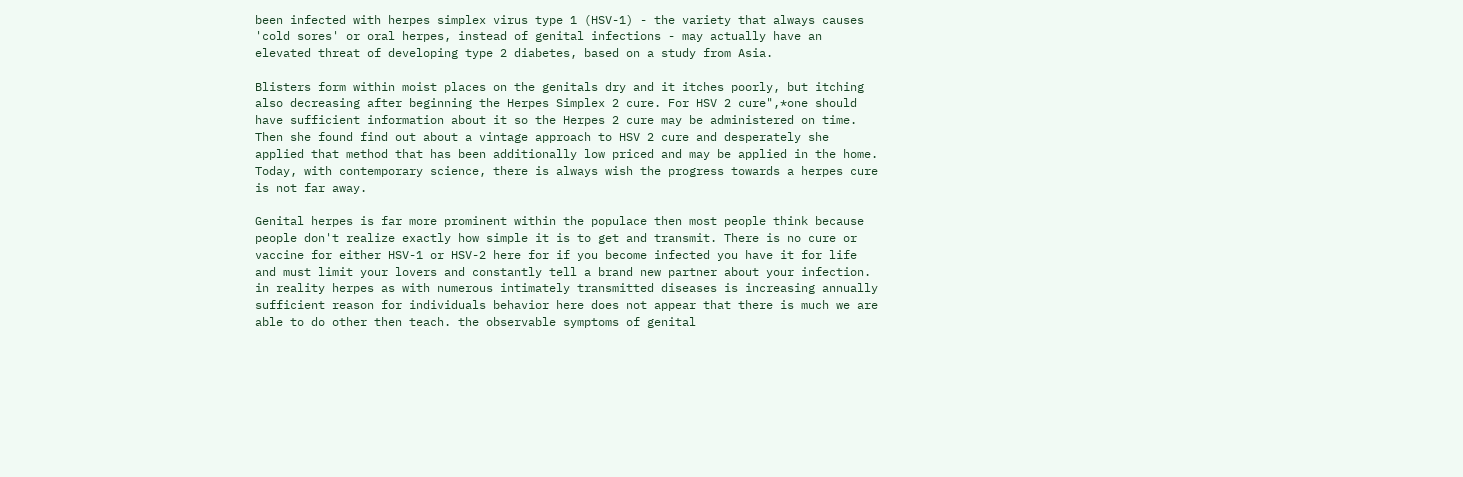been infected with herpes simplex virus type 1 (HSV-1) - the variety that always causes 'cold sores' or oral herpes, instead of genital infections - may actually have an elevated threat of developing type 2 diabetes, based on a study from Asia.

Blisters form within moist places on the genitals dry and it itches poorly, but itching also decreasing after beginning the Herpes Simplex 2 cure. For HSV 2 cure",*one should have sufficient information about it so the Herpes 2 cure may be administered on time. Then she found find out about a vintage approach to HSV 2 cure and desperately she applied that method that has been additionally low priced and may be applied in the home. Today, with contemporary science, there is always wish the progress towards a herpes cure is not far away.

Genital herpes is far more prominent within the populace then most people think because people don't realize exactly how simple it is to get and transmit. There is no cure or vaccine for either HSV-1 or HSV-2 here for if you become infected you have it for life and must limit your lovers and constantly tell a brand new partner about your infection. in reality herpes as with numerous intimately transmitted diseases is increasing annually sufficient reason for individuals behavior here does not appear that there is much we are able to do other then teach. the observable symptoms of genital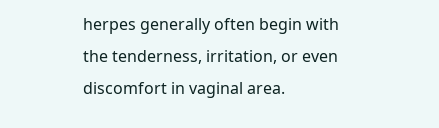herpes generally often begin with the tenderness, irritation, or even discomfort in vaginal area.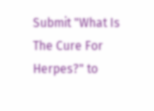Submit "What Is The Cure For Herpes?" to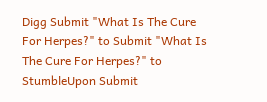Digg Submit "What Is The Cure For Herpes?" to Submit "What Is The Cure For Herpes?" to StumbleUpon Submit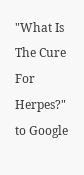"What Is The Cure For Herpes?" to Google